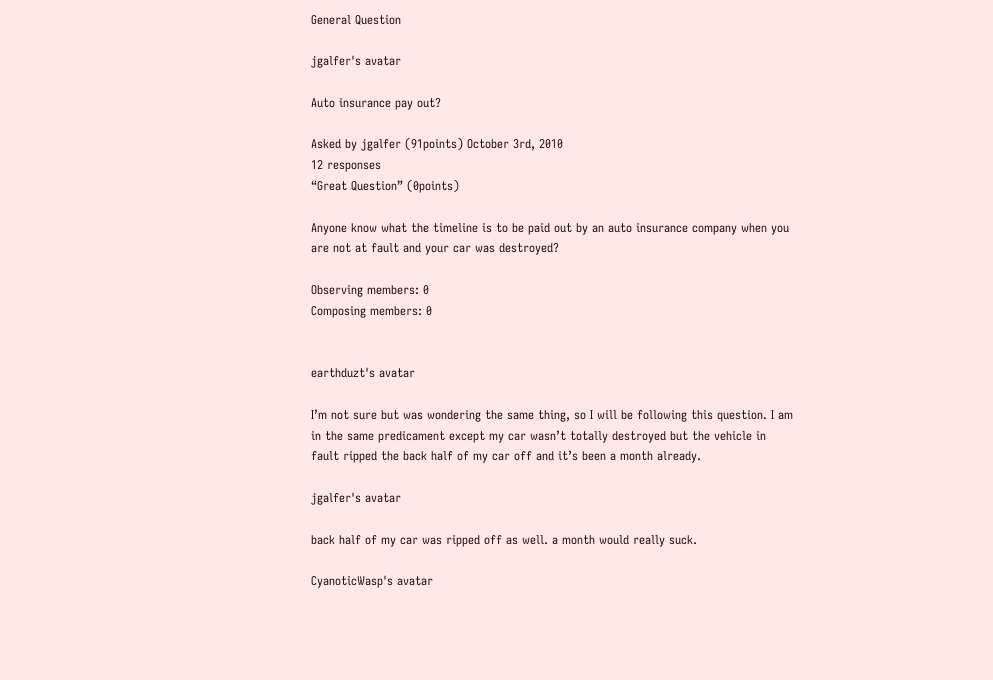General Question

jgalfer's avatar

Auto insurance pay out?

Asked by jgalfer (91points) October 3rd, 2010
12 responses
“Great Question” (0points)

Anyone know what the timeline is to be paid out by an auto insurance company when you are not at fault and your car was destroyed?

Observing members: 0
Composing members: 0


earthduzt's avatar

I’m not sure but was wondering the same thing, so I will be following this question. I am in the same predicament except my car wasn’t totally destroyed but the vehicle in fault ripped the back half of my car off and it’s been a month already.

jgalfer's avatar

back half of my car was ripped off as well. a month would really suck.

CyanoticWasp's avatar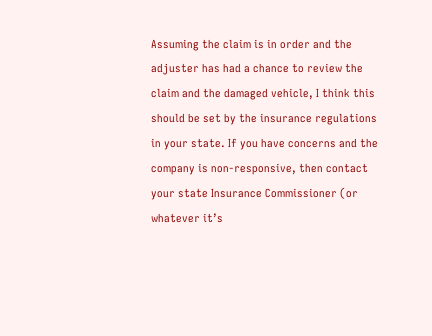Assuming the claim is in order and the adjuster has had a chance to review the claim and the damaged vehicle, I think this should be set by the insurance regulations in your state. If you have concerns and the company is non-responsive, then contact your state Insurance Commissioner (or whatever it’s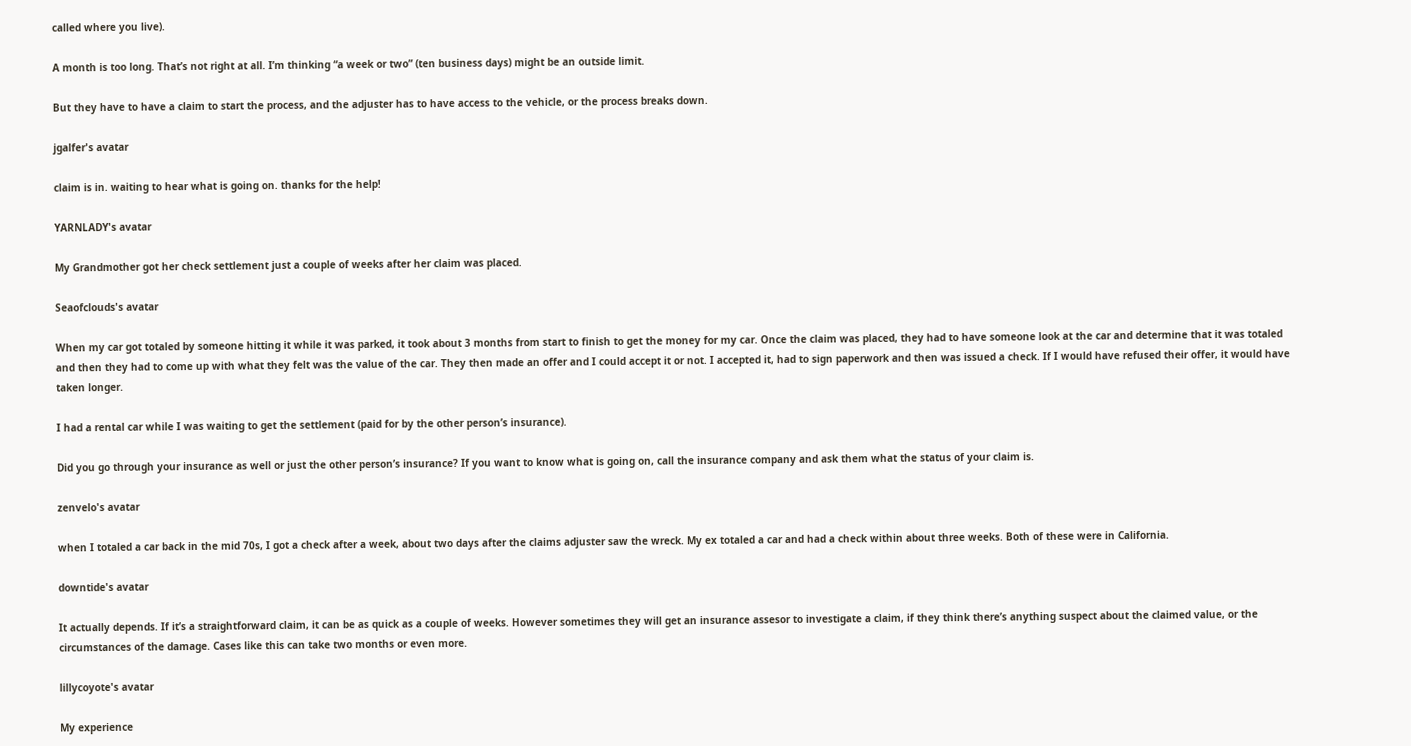called where you live).

A month is too long. That’s not right at all. I’m thinking “a week or two” (ten business days) might be an outside limit.

But they have to have a claim to start the process, and the adjuster has to have access to the vehicle, or the process breaks down.

jgalfer's avatar

claim is in. waiting to hear what is going on. thanks for the help!

YARNLADY's avatar

My Grandmother got her check settlement just a couple of weeks after her claim was placed.

Seaofclouds's avatar

When my car got totaled by someone hitting it while it was parked, it took about 3 months from start to finish to get the money for my car. Once the claim was placed, they had to have someone look at the car and determine that it was totaled and then they had to come up with what they felt was the value of the car. They then made an offer and I could accept it or not. I accepted it, had to sign paperwork and then was issued a check. If I would have refused their offer, it would have taken longer.

I had a rental car while I was waiting to get the settlement (paid for by the other person’s insurance).

Did you go through your insurance as well or just the other person’s insurance? If you want to know what is going on, call the insurance company and ask them what the status of your claim is.

zenvelo's avatar

when I totaled a car back in the mid 70s, I got a check after a week, about two days after the claims adjuster saw the wreck. My ex totaled a car and had a check within about three weeks. Both of these were in California.

downtide's avatar

It actually depends. If it’s a straightforward claim, it can be as quick as a couple of weeks. However sometimes they will get an insurance assesor to investigate a claim, if they think there’s anything suspect about the claimed value, or the circumstances of the damage. Cases like this can take two months or even more.

lillycoyote's avatar

My experience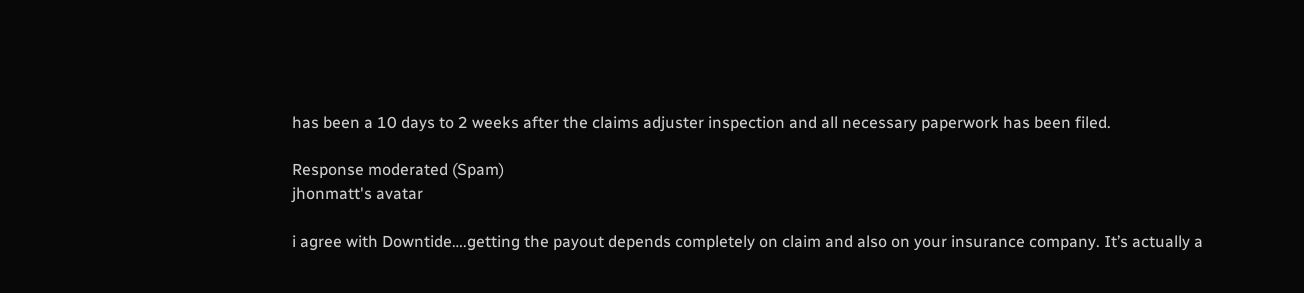has been a 10 days to 2 weeks after the claims adjuster inspection and all necessary paperwork has been filed.

Response moderated (Spam)
jhonmatt's avatar

i agree with Downtide….getting the payout depends completely on claim and also on your insurance company. It’s actually a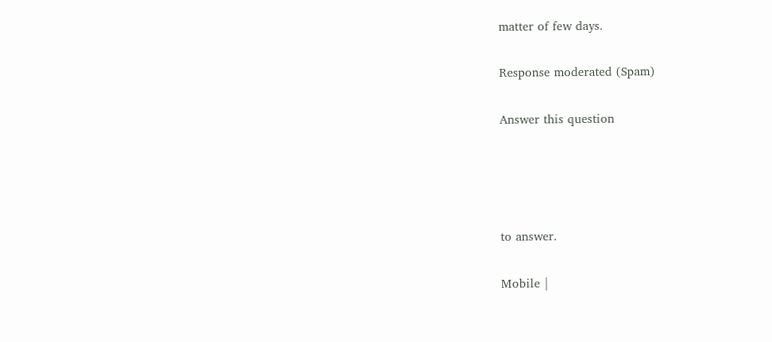matter of few days.

Response moderated (Spam)

Answer this question




to answer.

Mobile |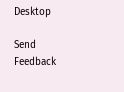Desktop

Send Feedback